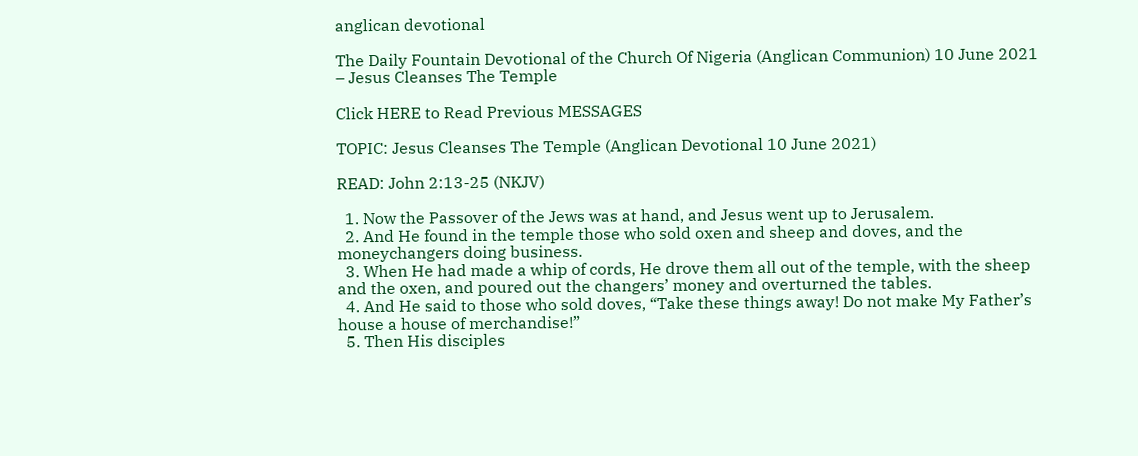anglican devotional

The Daily Fountain Devotional of the Church Of Nigeria (Anglican Communion) 10 June 2021 – Jesus Cleanses The Temple

Click HERE to Read Previous MESSAGES

TOPIC: Jesus Cleanses The Temple (Anglican Devotional 10 June 2021)

READ: John 2:13-25 (NKJV)

  1. Now the Passover of the Jews was at hand, and Jesus went up to Jerusalem.
  2. And He found in the temple those who sold oxen and sheep and doves, and the moneychangers doing business.
  3. When He had made a whip of cords, He drove them all out of the temple, with the sheep and the oxen, and poured out the changers’ money and overturned the tables.
  4. And He said to those who sold doves, “Take these things away! Do not make My Father’s house a house of merchandise!”
  5. Then His disciples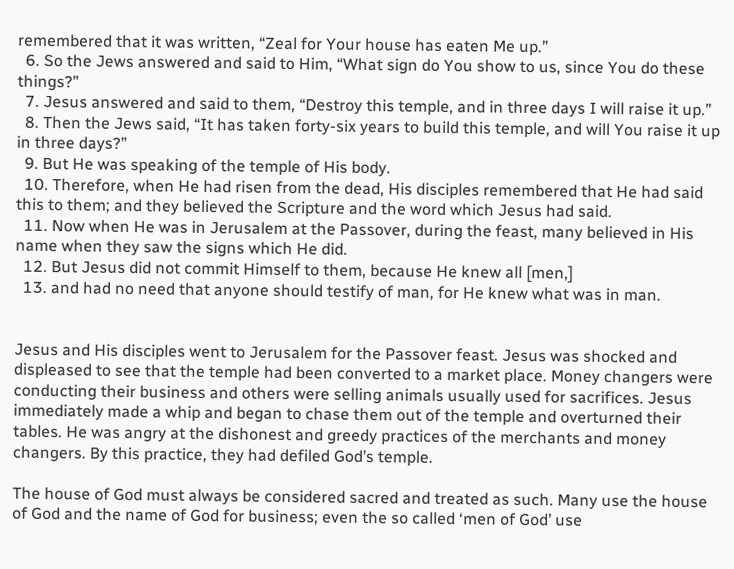remembered that it was written, “Zeal for Your house has eaten Me up.”
  6. So the Jews answered and said to Him, “What sign do You show to us, since You do these things?”
  7. Jesus answered and said to them, “Destroy this temple, and in three days I will raise it up.”
  8. Then the Jews said, “It has taken forty-six years to build this temple, and will You raise it up in three days?”
  9. But He was speaking of the temple of His body.
  10. Therefore, when He had risen from the dead, His disciples remembered that He had said this to them; and they believed the Scripture and the word which Jesus had said.
  11. Now when He was in Jerusalem at the Passover, during the feast, many believed in His name when they saw the signs which He did.
  12. But Jesus did not commit Himself to them, because He knew all [men,]
  13. and had no need that anyone should testify of man, for He knew what was in man.


Jesus and His disciples went to Jerusalem for the Passover feast. Jesus was shocked and displeased to see that the temple had been converted to a market place. Money changers were conducting their business and others were selling animals usually used for sacrifices. Jesus immediately made a whip and began to chase them out of the temple and overturned their tables. He was angry at the dishonest and greedy practices of the merchants and money changers. By this practice, they had defiled God’s temple.

The house of God must always be considered sacred and treated as such. Many use the house of God and the name of God for business; even the so called ‘men of God’ use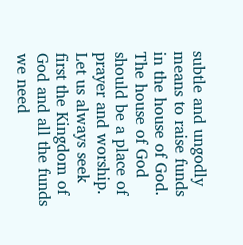subtle and ungodly means to raise funds in the house of God. The house of God should be a place of prayer and worship. Let us always seek first the Kingdom of God and all the funds we need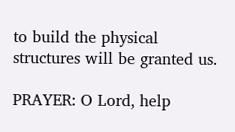to build the physical structures will be granted us.

PRAYER: O Lord, help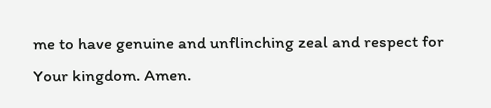me to have genuine and unflinching zeal and respect for Your kingdom. Amen.